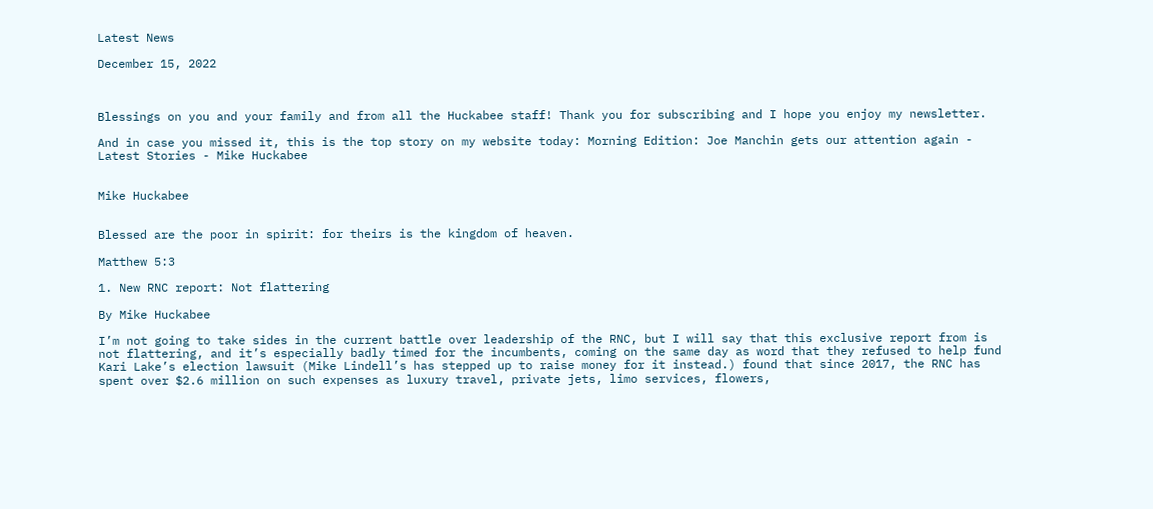Latest News

December 15, 2022



Blessings on you and your family and from all the Huckabee staff! Thank you for subscribing and I hope you enjoy my newsletter.

And in case you missed it, this is the top story on my website today: Morning Edition: Joe Manchin gets our attention again - Latest Stories - Mike Huckabee


Mike Huckabee


Blessed are the poor in spirit: for theirs is the kingdom of heaven.

Matthew 5:3

1. New RNC report: Not flattering

By Mike Huckabee

I’m not going to take sides in the current battle over leadership of the RNC, but I will say that this exclusive report from is not flattering, and it’s especially badly timed for the incumbents, coming on the same day as word that they refused to help fund Kari Lake’s election lawsuit (Mike Lindell’s has stepped up to raise money for it instead.) found that since 2017, the RNC has spent over $2.6 million on such expenses as luxury travel, private jets, limo services, flowers,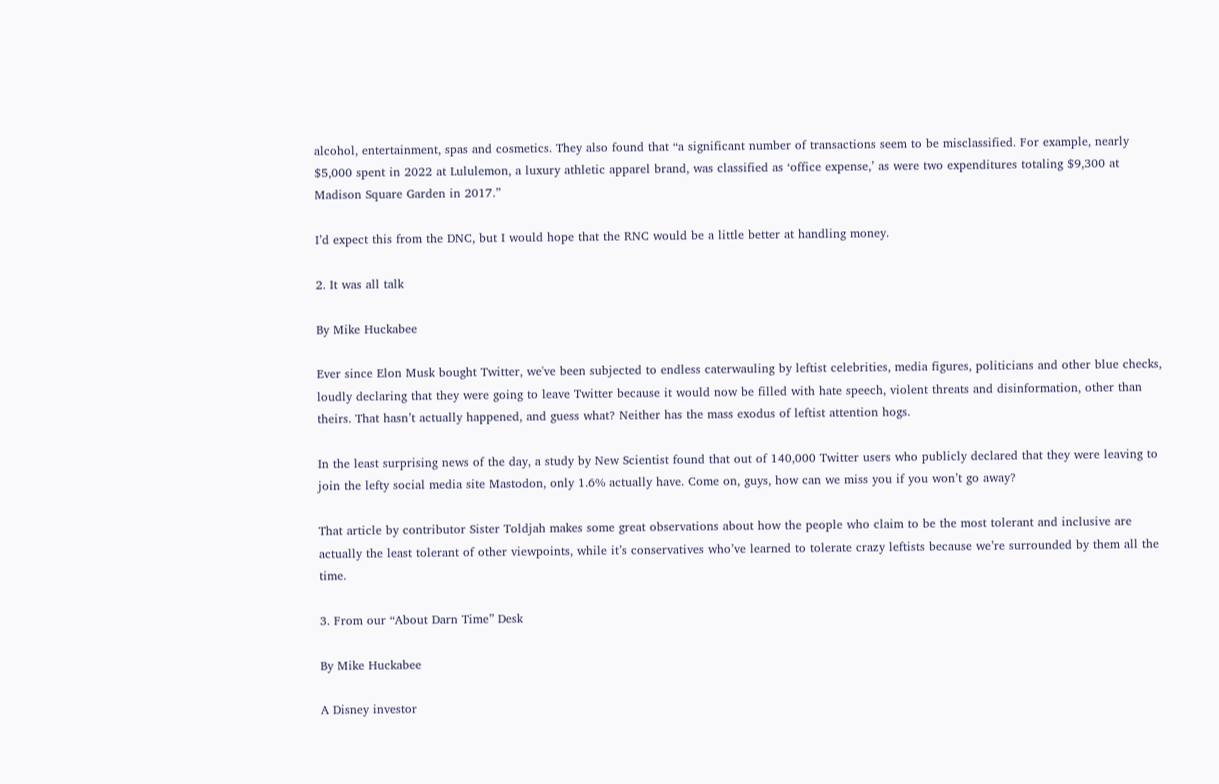alcohol, entertainment, spas and cosmetics. They also found that “a significant number of transactions seem to be misclassified. For example, nearly $5,000 spent in 2022 at Lululemon, a luxury athletic apparel brand, was classified as ‘office expense,’ as were two expenditures totaling $9,300 at Madison Square Garden in 2017.”

I’d expect this from the DNC, but I would hope that the RNC would be a little better at handling money.

2. It was all talk

By Mike Huckabee

Ever since Elon Musk bought Twitter, we've been subjected to endless caterwauling by leftist celebrities, media figures, politicians and other blue checks, loudly declaring that they were going to leave Twitter because it would now be filled with hate speech, violent threats and disinformation, other than theirs. That hasn’t actually happened, and guess what? Neither has the mass exodus of leftist attention hogs.

In the least surprising news of the day, a study by New Scientist found that out of 140,000 Twitter users who publicly declared that they were leaving to join the lefty social media site Mastodon, only 1.6% actually have. Come on, guys, how can we miss you if you won’t go away?

That article by contributor Sister Toldjah makes some great observations about how the people who claim to be the most tolerant and inclusive are actually the least tolerant of other viewpoints, while it’s conservatives who’ve learned to tolerate crazy leftists because we’re surrounded by them all the time.

3. From our “About Darn Time” Desk

By Mike Huckabee

A Disney investor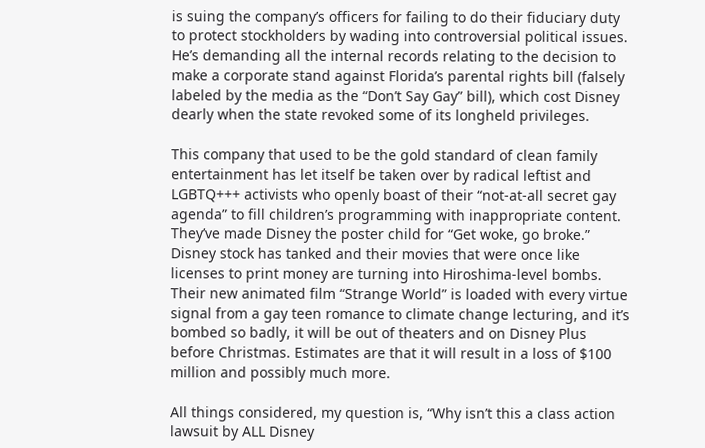is suing the company’s officers for failing to do their fiduciary duty to protect stockholders by wading into controversial political issues. He’s demanding all the internal records relating to the decision to make a corporate stand against Florida’s parental rights bill (falsely labeled by the media as the “Don’t Say Gay” bill), which cost Disney dearly when the state revoked some of its longheld privileges.

This company that used to be the gold standard of clean family entertainment has let itself be taken over by radical leftist and LGBTQ+++ activists who openly boast of their “not-at-all secret gay agenda” to fill children’s programming with inappropriate content. They’ve made Disney the poster child for “Get woke, go broke.” Disney stock has tanked and their movies that were once like licenses to print money are turning into Hiroshima-level bombs. Their new animated film “Strange World” is loaded with every virtue signal from a gay teen romance to climate change lecturing, and it’s bombed so badly, it will be out of theaters and on Disney Plus before Christmas. Estimates are that it will result in a loss of $100 million and possibly much more.

All things considered, my question is, “Why isn’t this a class action lawsuit by ALL Disney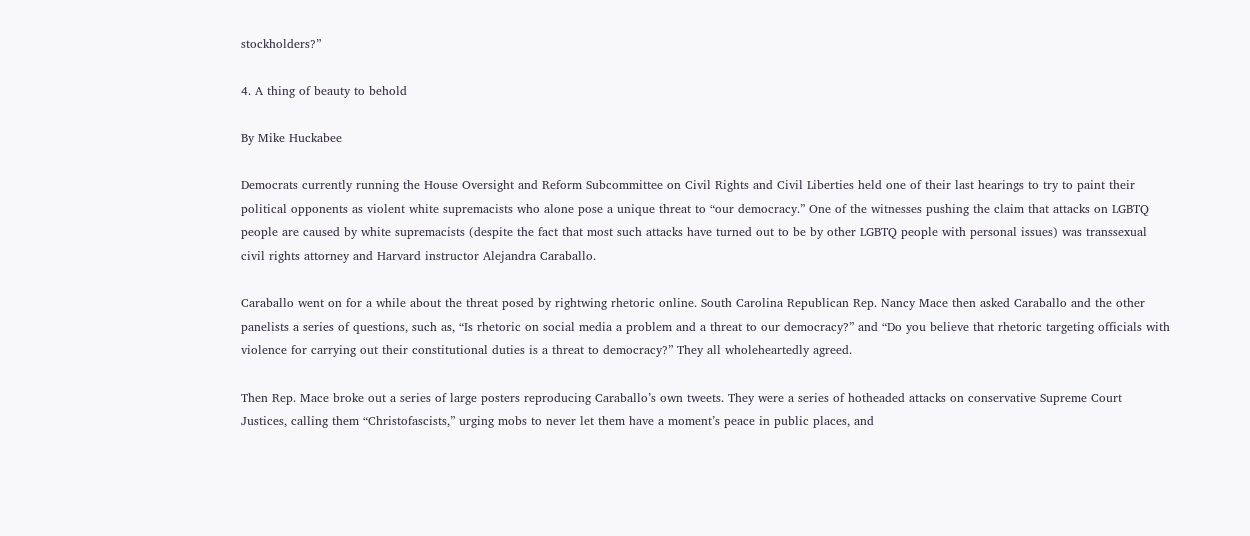stockholders?”

4. A thing of beauty to behold

By Mike Huckabee

Democrats currently running the House Oversight and Reform Subcommittee on Civil Rights and Civil Liberties held one of their last hearings to try to paint their political opponents as violent white supremacists who alone pose a unique threat to “our democracy.” One of the witnesses pushing the claim that attacks on LGBTQ people are caused by white supremacists (despite the fact that most such attacks have turned out to be by other LGBTQ people with personal issues) was transsexual civil rights attorney and Harvard instructor Alejandra Caraballo.

Caraballo went on for a while about the threat posed by rightwing rhetoric online. South Carolina Republican Rep. Nancy Mace then asked Caraballo and the other panelists a series of questions, such as, “Is rhetoric on social media a problem and a threat to our democracy?” and “Do you believe that rhetoric targeting officials with violence for carrying out their constitutional duties is a threat to democracy?” They all wholeheartedly agreed.

Then Rep. Mace broke out a series of large posters reproducing Caraballo’s own tweets. They were a series of hotheaded attacks on conservative Supreme Court Justices, calling them “Christofascists,” urging mobs to never let them have a moment’s peace in public places, and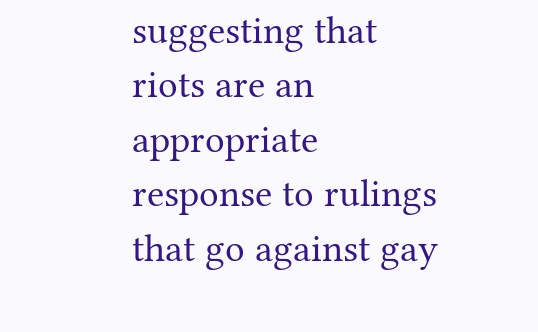suggesting that riots are an appropriate response to rulings that go against gay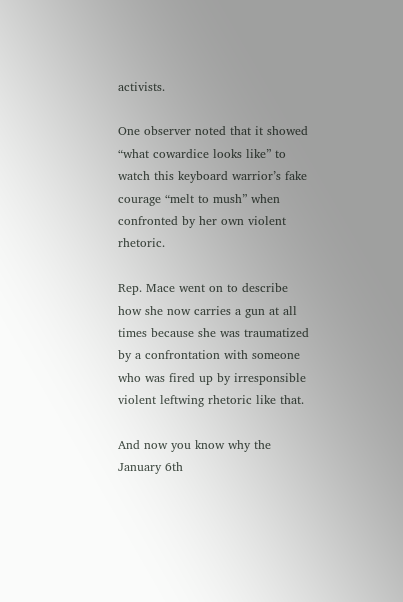activists.

One observer noted that it showed “what cowardice looks like” to watch this keyboard warrior’s fake courage “melt to mush” when confronted by her own violent rhetoric.

Rep. Mace went on to describe how she now carries a gun at all times because she was traumatized by a confrontation with someone who was fired up by irresponsible violent leftwing rhetoric like that.

And now you know why the January 6th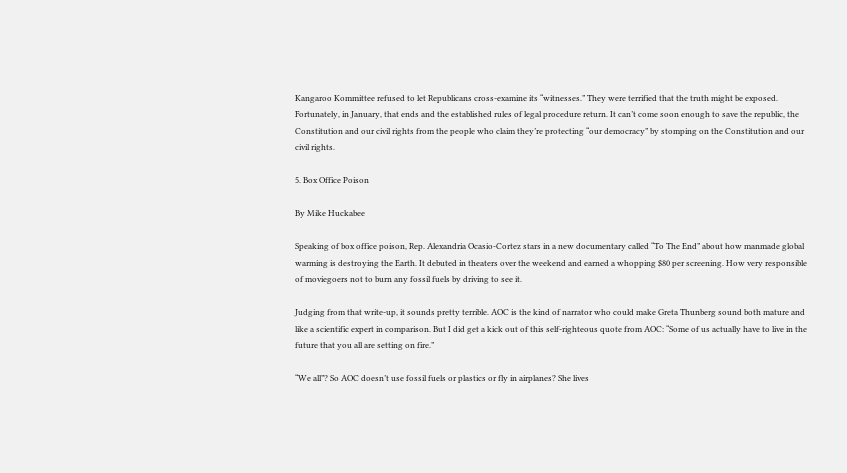Kangaroo Kommittee refused to let Republicans cross-examine its “witnesses.” They were terrified that the truth might be exposed. Fortunately, in January, that ends and the established rules of legal procedure return. It can’t come soon enough to save the republic, the Constitution and our civil rights from the people who claim they’re protecting “our democracy” by stomping on the Constitution and our civil rights.

5. Box Office Poison

By Mike Huckabee

Speaking of box office poison, Rep. Alexandria Ocasio-Cortez stars in a new documentary called “To The End” about how manmade global warming is destroying the Earth. It debuted in theaters over the weekend and earned a whopping $80 per screening. How very responsible of moviegoers not to burn any fossil fuels by driving to see it.

Judging from that write-up, it sounds pretty terrible. AOC is the kind of narrator who could make Greta Thunberg sound both mature and like a scientific expert in comparison. But I did get a kick out of this self-righteous quote from AOC: “Some of us actually have to live in the future that you all are setting on fire.”

“We all”? So AOC doesn’t use fossil fuels or plastics or fly in airplanes? She lives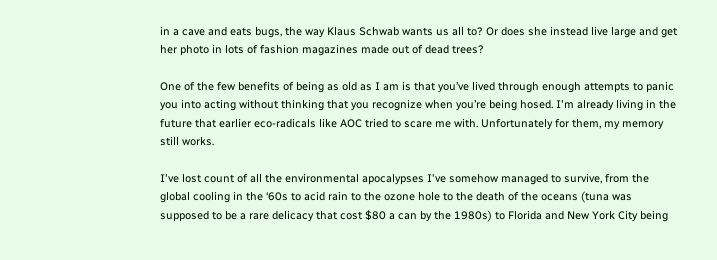in a cave and eats bugs, the way Klaus Schwab wants us all to? Or does she instead live large and get her photo in lots of fashion magazines made out of dead trees?

One of the few benefits of being as old as I am is that you’ve lived through enough attempts to panic you into acting without thinking that you recognize when you’re being hosed. I'm already living in the future that earlier eco-radicals like AOC tried to scare me with. Unfortunately for them, my memory still works.

I've lost count of all the environmental apocalypses I've somehow managed to survive, from the global cooling in the ‘60s to acid rain to the ozone hole to the death of the oceans (tuna was supposed to be a rare delicacy that cost $80 a can by the 1980s) to Florida and New York City being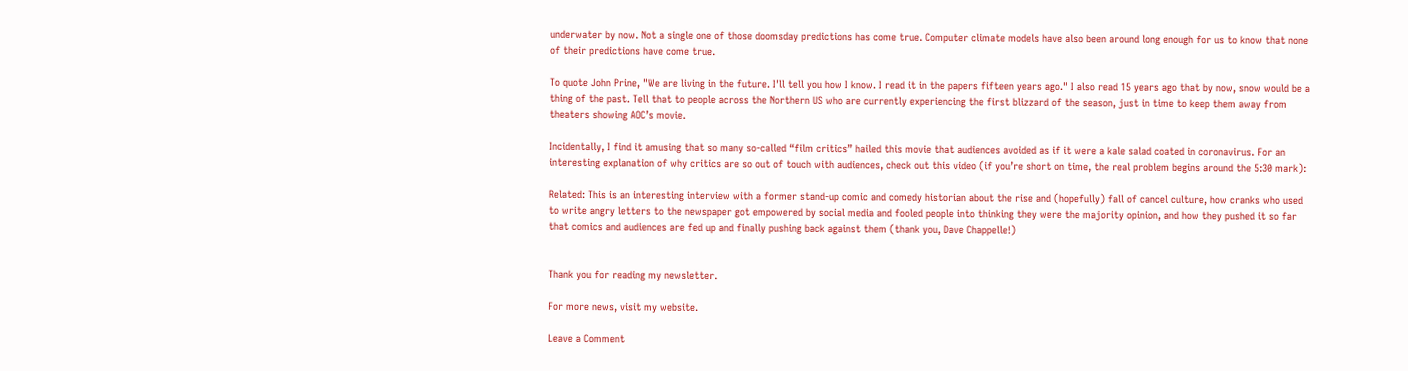underwater by now. Not a single one of those doomsday predictions has come true. Computer climate models have also been around long enough for us to know that none of their predictions have come true.

To quote John Prine, "We are living in the future. I'll tell you how I know. I read it in the papers fifteen years ago." I also read 15 years ago that by now, snow would be a thing of the past. Tell that to people across the Northern US who are currently experiencing the first blizzard of the season, just in time to keep them away from theaters showing AOC’s movie.

Incidentally, I find it amusing that so many so-called “film critics” hailed this movie that audiences avoided as if it were a kale salad coated in coronavirus. For an interesting explanation of why critics are so out of touch with audiences, check out this video (if you’re short on time, the real problem begins around the 5:30 mark):

Related: This is an interesting interview with a former stand-up comic and comedy historian about the rise and (hopefully) fall of cancel culture, how cranks who used to write angry letters to the newspaper got empowered by social media and fooled people into thinking they were the majority opinion, and how they pushed it so far that comics and audiences are fed up and finally pushing back against them (thank you, Dave Chappelle!)


Thank you for reading my newsletter.

For more news, visit my website.

Leave a Comment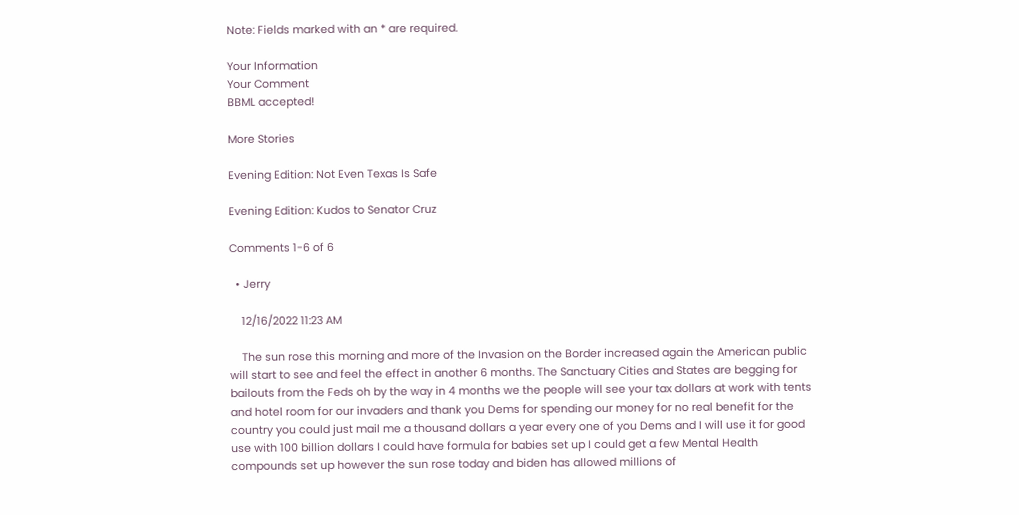Note: Fields marked with an * are required.

Your Information
Your Comment
BBML accepted!

More Stories

Evening Edition: Not Even Texas Is Safe

Evening Edition: Kudos to Senator Cruz

Comments 1-6 of 6

  • Jerry

    12/16/2022 11:23 AM

    The sun rose this morning and more of the Invasion on the Border increased again the American public will start to see and feel the effect in another 6 months. The Sanctuary Cities and States are begging for bailouts from the Feds oh by the way in 4 months we the people will see your tax dollars at work with tents and hotel room for our invaders and thank you Dems for spending our money for no real benefit for the country you could just mail me a thousand dollars a year every one of you Dems and I will use it for good use with 100 billion dollars I could have formula for babies set up I could get a few Mental Health compounds set up however the sun rose today and biden has allowed millions of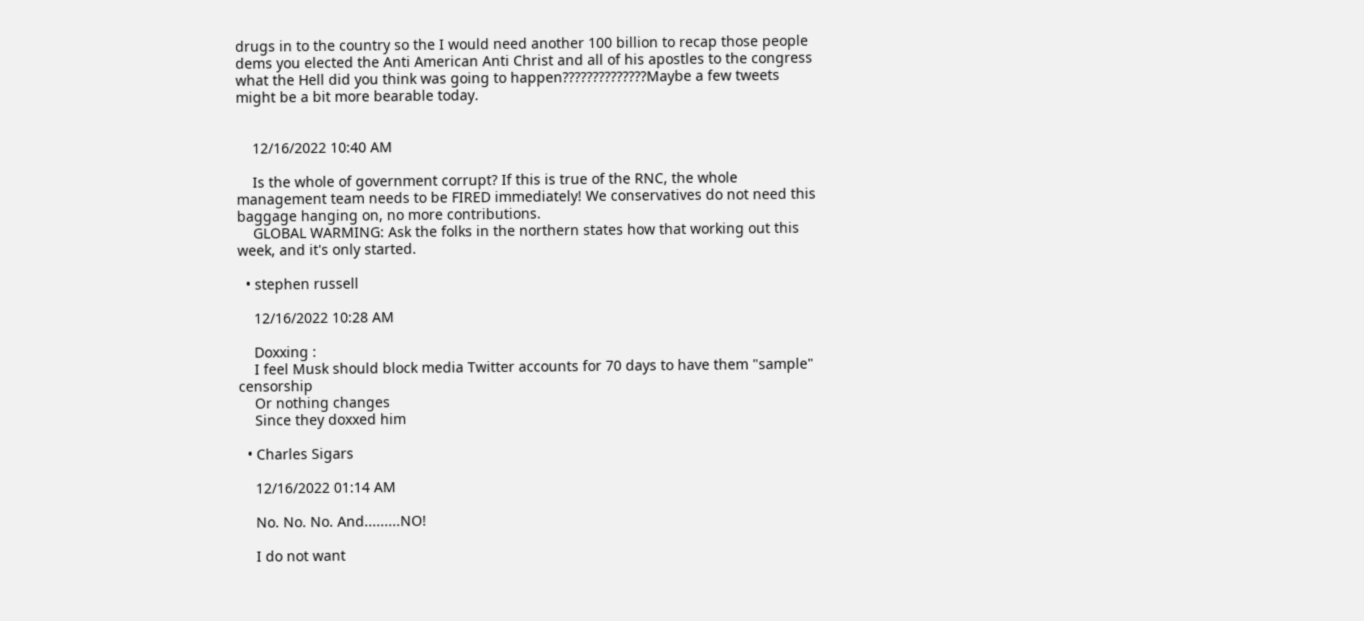drugs in to the country so the I would need another 100 billion to recap those people dems you elected the Anti American Anti Christ and all of his apostles to the congress what the Hell did you think was going to happen??????????????Maybe a few tweets might be a bit more bearable today.


    12/16/2022 10:40 AM

    Is the whole of government corrupt? If this is true of the RNC, the whole management team needs to be FIRED immediately! We conservatives do not need this baggage hanging on, no more contributions.
    GLOBAL WARMING: Ask the folks in the northern states how that working out this week, and it's only started.

  • stephen russell

    12/16/2022 10:28 AM

    Doxxing :
    I feel Musk should block media Twitter accounts for 70 days to have them "sample" censorship
    Or nothing changes
    Since they doxxed him

  • Charles Sigars

    12/16/2022 01:14 AM

    No. No. No. And.........NO!

    I do not want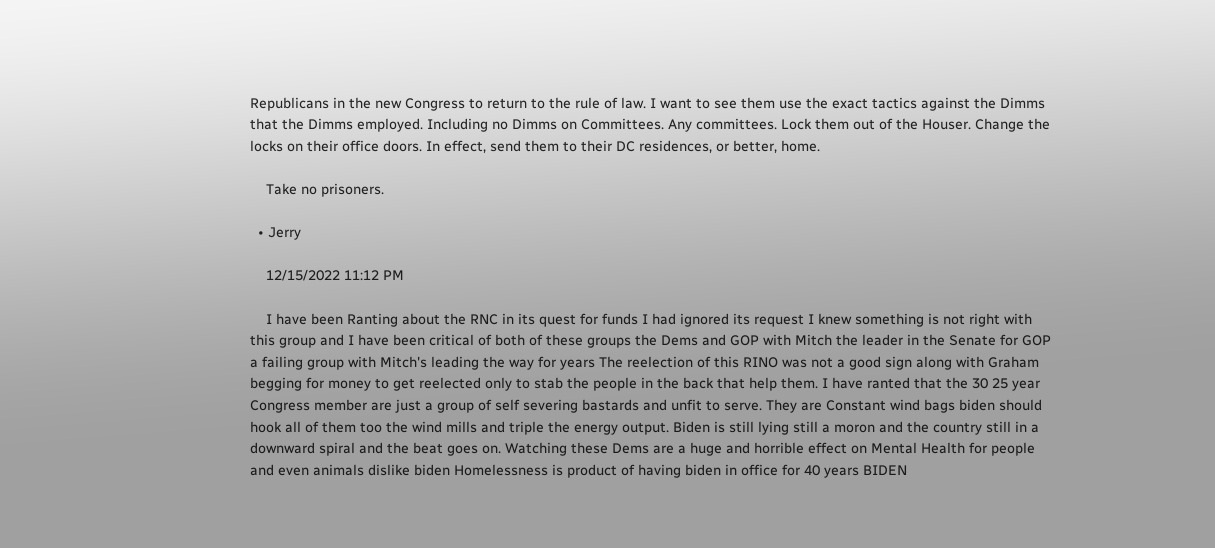Republicans in the new Congress to return to the rule of law. I want to see them use the exact tactics against the Dimms that the Dimms employed. Including no Dimms on Committees. Any committees. Lock them out of the Houser. Change the locks on their office doors. In effect, send them to their DC residences, or better, home.

    Take no prisoners.

  • Jerry

    12/15/2022 11:12 PM

    I have been Ranting about the RNC in its quest for funds I had ignored its request I knew something is not right with this group and I have been critical of both of these groups the Dems and GOP with Mitch the leader in the Senate for GOP a failing group with Mitch's leading the way for years The reelection of this RINO was not a good sign along with Graham begging for money to get reelected only to stab the people in the back that help them. I have ranted that the 30 25 year Congress member are just a group of self severing bastards and unfit to serve. They are Constant wind bags biden should hook all of them too the wind mills and triple the energy output. Biden is still lying still a moron and the country still in a downward spiral and the beat goes on. Watching these Dems are a huge and horrible effect on Mental Health for people and even animals dislike biden Homelessness is product of having biden in office for 40 years BIDEN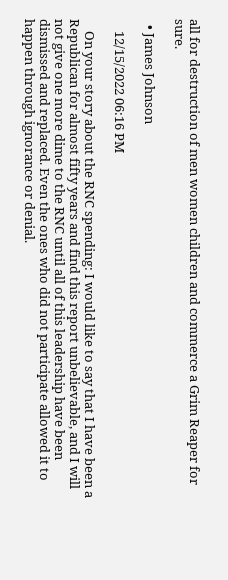all for destruction of men women children and commerce a Grim Reaper for sure.

  • James Johnson

    12/15/2022 06:16 PM

    On your story about the RNC spending: I would like to say that I have been a Republican for almost fifty years and find this report unbelievable, and I will not give one more dime to the RNC until all of this leadership have been dismissed and replaced. Even the ones who did not participate allowed it to happen through ignorance or denial.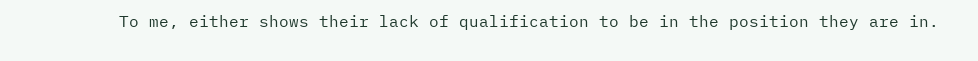To me, either shows their lack of qualification to be in the position they are in.